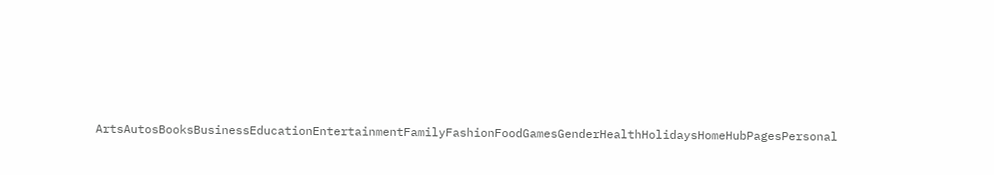ArtsAutosBooksBusinessEducationEntertainmentFamilyFashionFoodGamesGenderHealthHolidaysHomeHubPagesPersonal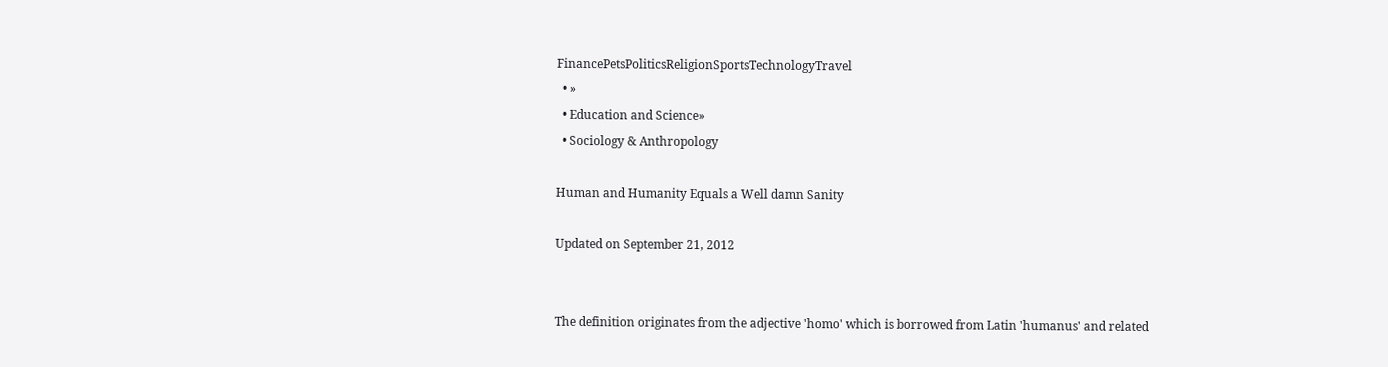FinancePetsPoliticsReligionSportsTechnologyTravel
  • »
  • Education and Science»
  • Sociology & Anthropology

Human and Humanity Equals a Well damn Sanity

Updated on September 21, 2012


The definition originates from the adjective 'homo' which is borrowed from Latin 'humanus' and related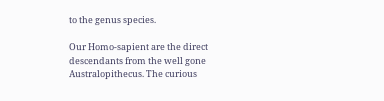to the genus species.

Our Homo-sapient are the direct descendants from the well gone Australopithecus. The curious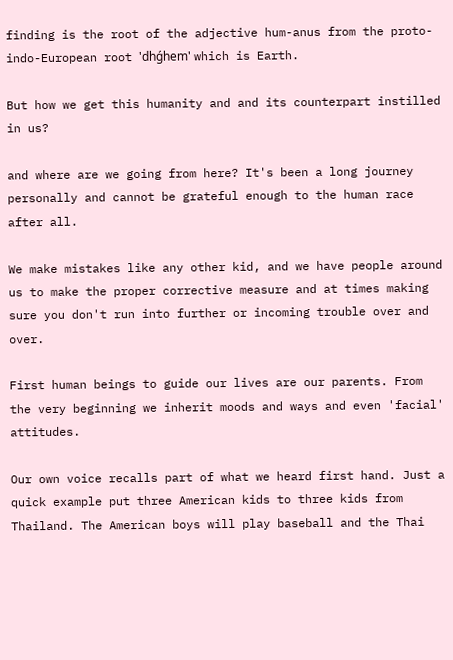finding is the root of the adjective hum-anus from the proto-indo-European root 'dhǵhem' which is Earth.

But how we get this humanity and and its counterpart instilled in us?

and where are we going from here? It's been a long journey personally and cannot be grateful enough to the human race after all.

We make mistakes like any other kid, and we have people around us to make the proper corrective measure and at times making sure you don't run into further or incoming trouble over and over.

First human beings to guide our lives are our parents. From the very beginning we inherit moods and ways and even 'facial' attitudes.

Our own voice recalls part of what we heard first hand. Just a quick example put three American kids to three kids from Thailand. The American boys will play baseball and the Thai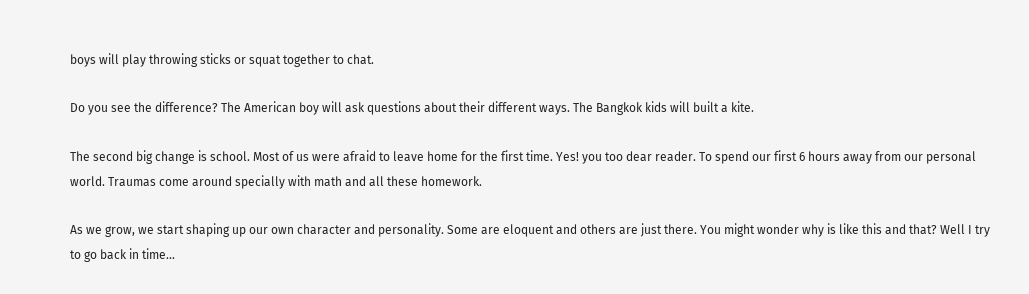boys will play throwing sticks or squat together to chat.

Do you see the difference? The American boy will ask questions about their different ways. The Bangkok kids will built a kite.

The second big change is school. Most of us were afraid to leave home for the first time. Yes! you too dear reader. To spend our first 6 hours away from our personal world. Traumas come around specially with math and all these homework.

As we grow, we start shaping up our own character and personality. Some are eloquent and others are just there. You might wonder why is like this and that? Well I try to go back in time...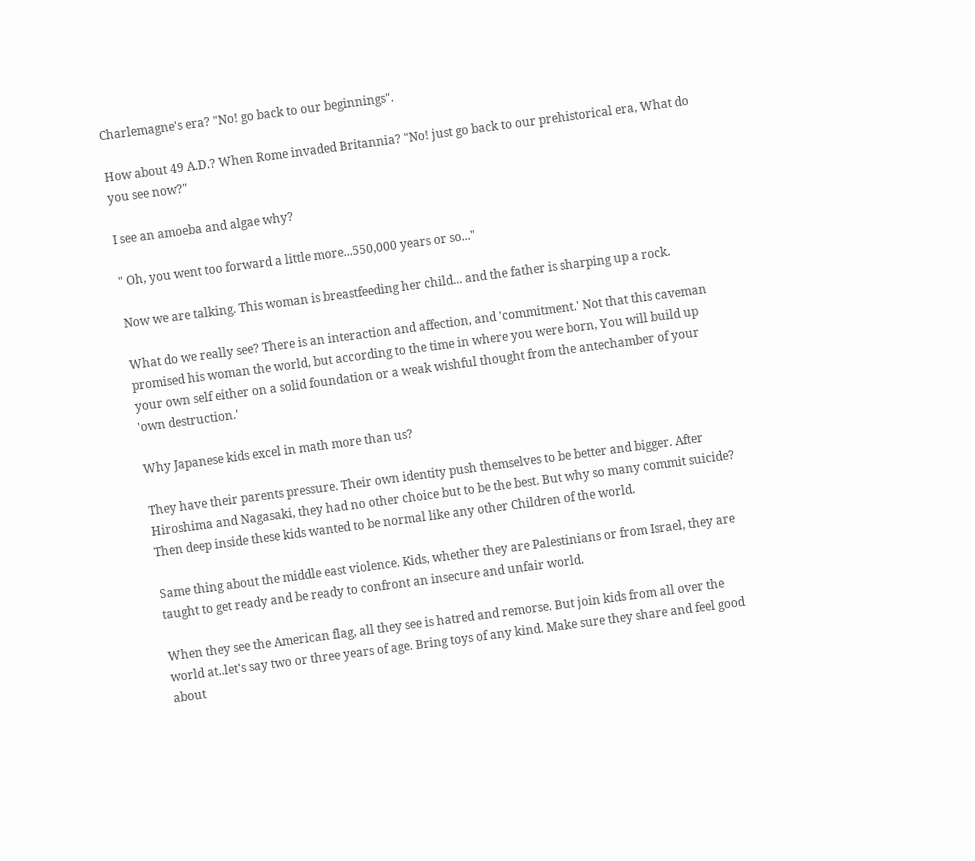Charlemagne's era? "No! go back to our beginnings".

How about 49 A.D.? When Rome invaded Britannia? "No! just go back to our prehistorical era, What do you see now?"

I see an amoeba and algae why?

" Oh, you went too forward a little more...550,000 years or so..."

Now we are talking. This woman is breastfeeding her child... and the father is sharping up a rock.

What do we really see? There is an interaction and affection, and 'commitment.' Not that this caveman promised his woman the world, but according to the time in where you were born, You will build up your own self either on a solid foundation or a weak wishful thought from the antechamber of your 'own destruction.'

Why Japanese kids excel in math more than us?

They have their parents pressure. Their own identity push themselves to be better and bigger. After Hiroshima and Nagasaki, they had no other choice but to be the best. But why so many commit suicide? Then deep inside these kids wanted to be normal like any other Children of the world.

Same thing about the middle east violence. Kids, whether they are Palestinians or from Israel, they are taught to get ready and be ready to confront an insecure and unfair world.

When they see the American flag, all they see is hatred and remorse. But join kids from all over the world at..let's say two or three years of age. Bring toys of any kind. Make sure they share and feel good about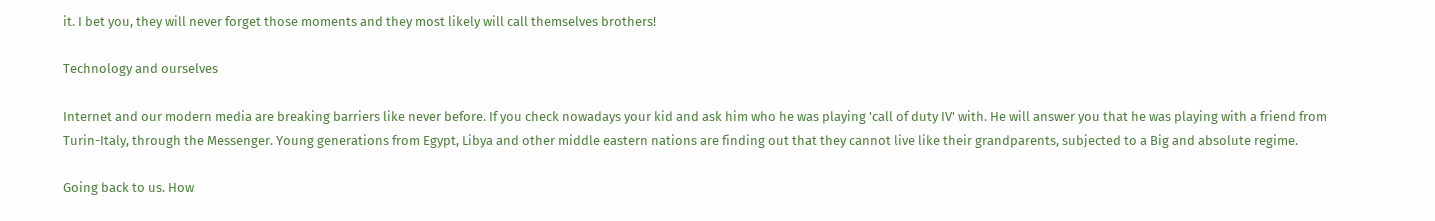it. I bet you, they will never forget those moments and they most likely will call themselves brothers!

Technology and ourselves

Internet and our modern media are breaking barriers like never before. If you check nowadays your kid and ask him who he was playing 'call of duty IV' with. He will answer you that he was playing with a friend from Turin-Italy, through the Messenger. Young generations from Egypt, Libya and other middle eastern nations are finding out that they cannot live like their grandparents, subjected to a Big and absolute regime.

Going back to us. How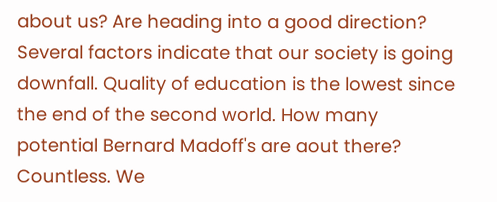about us? Are heading into a good direction? Several factors indicate that our society is going downfall. Quality of education is the lowest since the end of the second world. How many potential Bernard Madoff's are aout there? Countless. We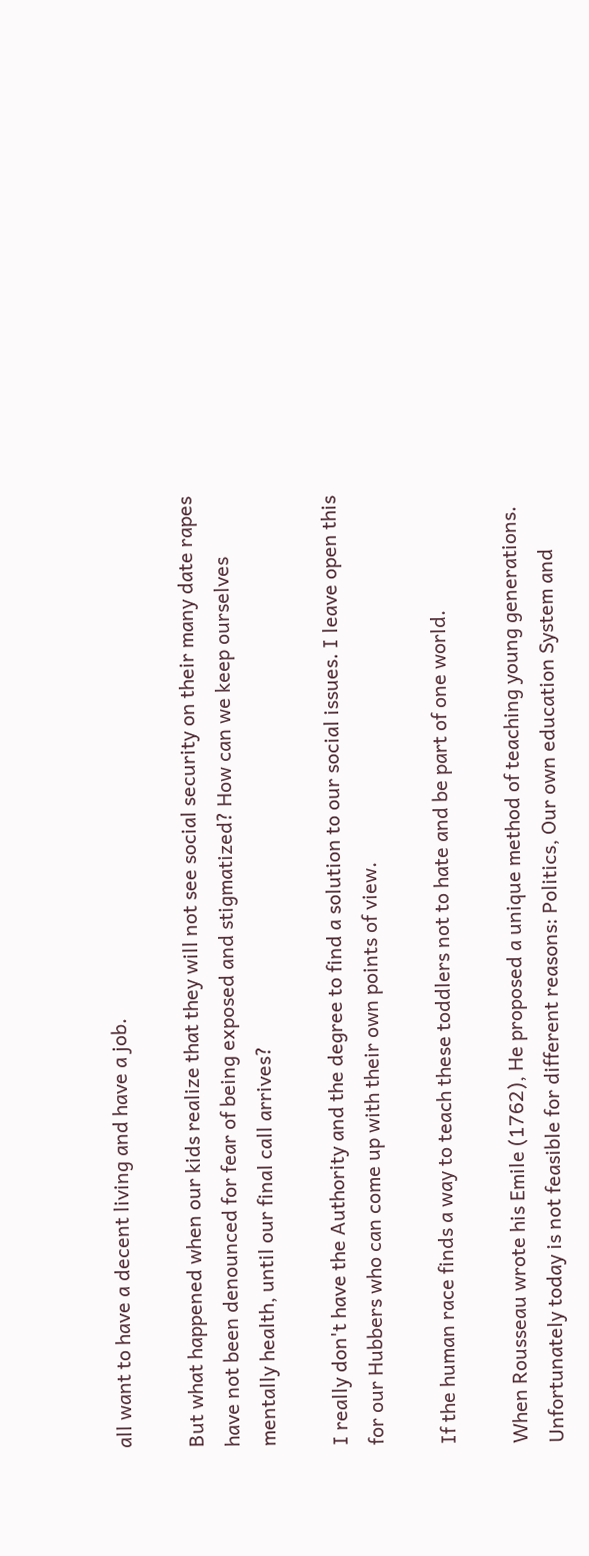all want to have a decent living and have a job.

But what happened when our kids realize that they will not see social security on their many date rapes have not been denounced for fear of being exposed and stigmatized? How can we keep ourselves mentally health, until our final call arrives?

I really don't have the Authority and the degree to find a solution to our social issues. I leave open this for our Hubbers who can come up with their own points of view.

If the human race finds a way to teach these toddlers not to hate and be part of one world.

When Rousseau wrote his Emile (1762), He proposed a unique method of teaching young generations. Unfortunately today is not feasible for different reasons: Politics, Our own education System and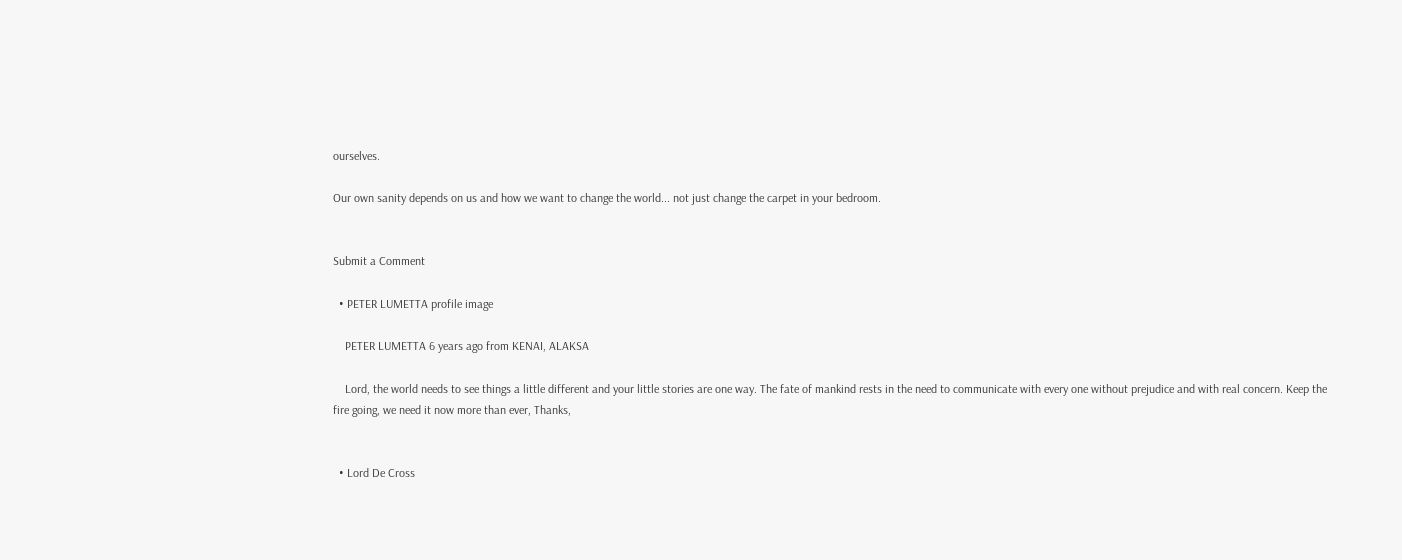ourselves.

Our own sanity depends on us and how we want to change the world... not just change the carpet in your bedroom.


Submit a Comment

  • PETER LUMETTA profile image

    PETER LUMETTA 6 years ago from KENAI, ALAKSA

    Lord, the world needs to see things a little different and your little stories are one way. The fate of mankind rests in the need to communicate with every one without prejudice and with real concern. Keep the fire going, we need it now more than ever, Thanks,


  • Lord De Cross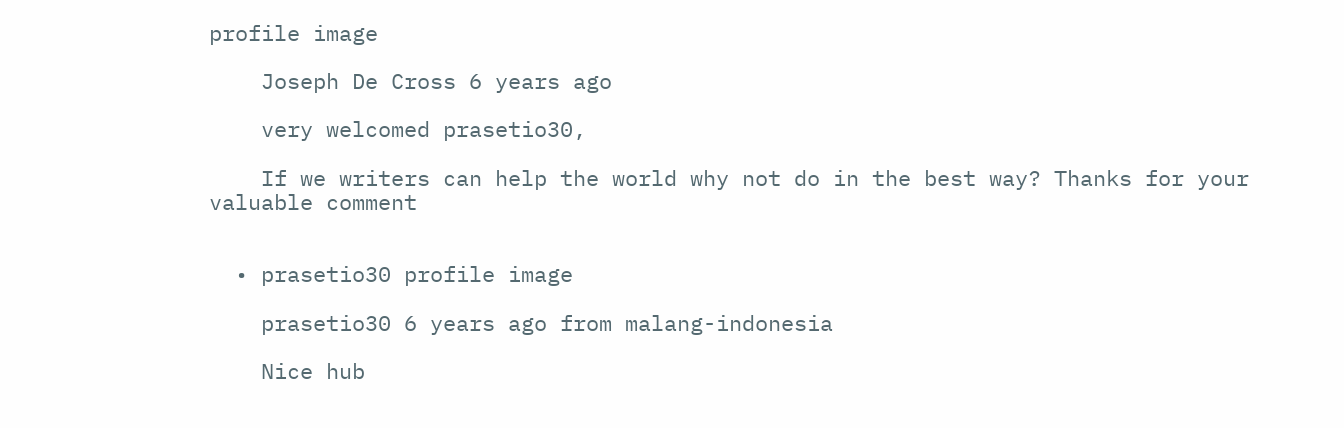profile image

    Joseph De Cross 6 years ago

    very welcomed prasetio30,

    If we writers can help the world why not do in the best way? Thanks for your valuable comment


  • prasetio30 profile image

    prasetio30 6 years ago from malang-indonesia

    Nice hub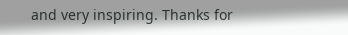and very inspiring. Thanks for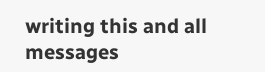writing this and all messages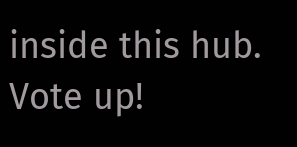inside this hub. Vote up!